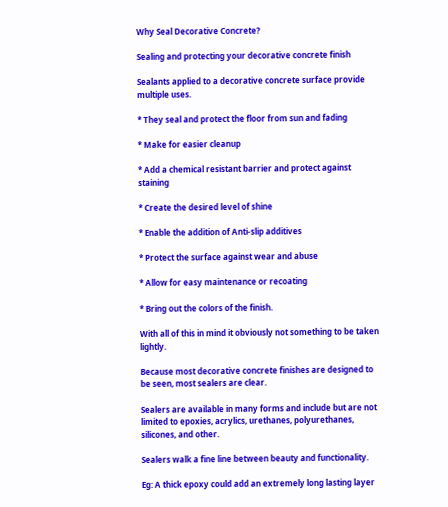Why Seal Decorative Concrete?

Sealing and protecting your decorative concrete finish

Sealants applied to a decorative concrete surface provide multiple uses.

* They seal and protect the floor from sun and fading

* Make for easier cleanup

* Add a chemical resistant barrier and protect against staining

* Create the desired level of shine

* Enable the addition of Anti-slip additives

* Protect the surface against wear and abuse

* Allow for easy maintenance or recoating

* Bring out the colors of the finish.

With all of this in mind it obviously not something to be taken lightly.

Because most decorative concrete finishes are designed to be seen, most sealers are clear.

Sealers are available in many forms and include but are not limited to epoxies, acrylics, urethanes, polyurethanes, silicones, and other.

Sealers walk a fine line between beauty and functionality.

Eg: A thick epoxy could add an extremely long lasting layer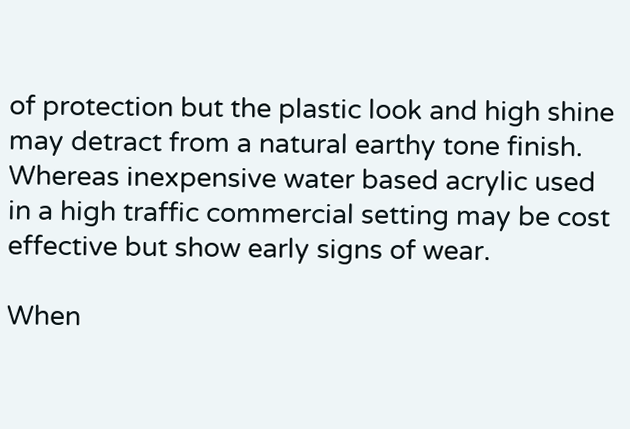of protection but the plastic look and high shine may detract from a natural earthy tone finish. Whereas inexpensive water based acrylic used in a high traffic commercial setting may be cost effective but show early signs of wear.

When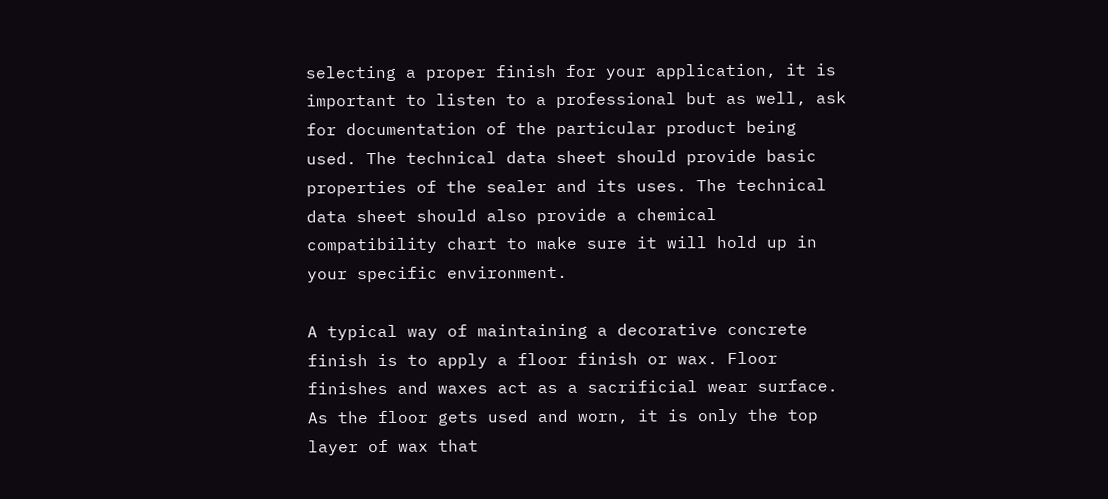selecting a proper finish for your application, it is important to listen to a professional but as well, ask for documentation of the particular product being used. The technical data sheet should provide basic properties of the sealer and its uses. The technical data sheet should also provide a chemical compatibility chart to make sure it will hold up in your specific environment.

A typical way of maintaining a decorative concrete finish is to apply a floor finish or wax. Floor finishes and waxes act as a sacrificial wear surface. As the floor gets used and worn, it is only the top layer of wax that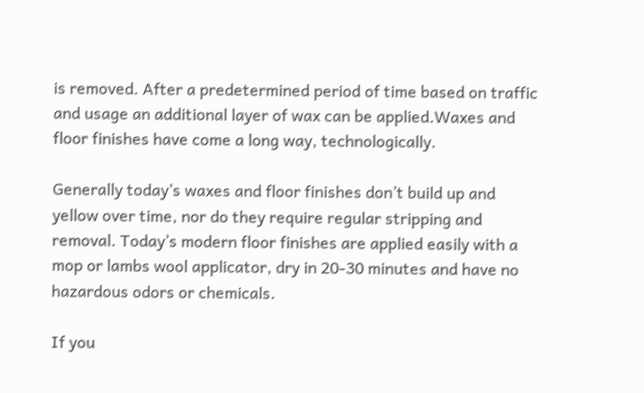is removed. After a predetermined period of time based on traffic and usage an additional layer of wax can be applied.Waxes and floor finishes have come a long way, technologically.

Generally today’s waxes and floor finishes don’t build up and yellow over time, nor do they require regular stripping and removal. Today’s modern floor finishes are applied easily with a mop or lambs wool applicator, dry in 20-30 minutes and have no hazardous odors or chemicals.

If you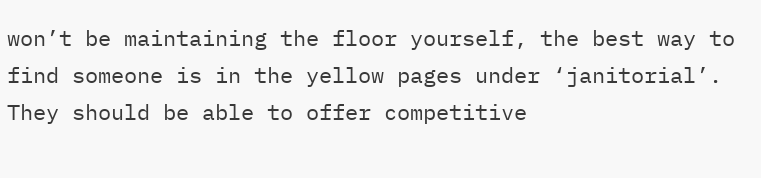won’t be maintaining the floor yourself, the best way to find someone is in the yellow pages under ‘janitorial’. They should be able to offer competitive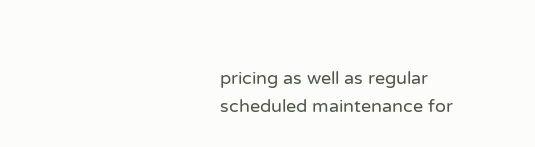pricing as well as regular scheduled maintenance for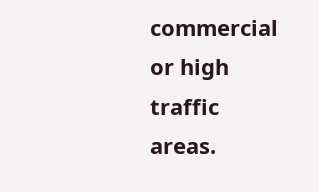commercial or high traffic areas.